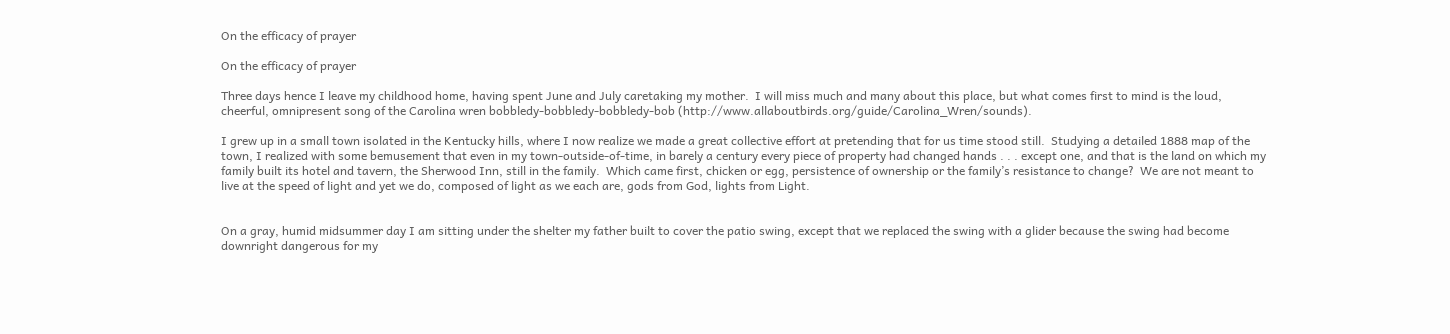On the efficacy of prayer

On the efficacy of prayer

Three days hence I leave my childhood home, having spent June and July caretaking my mother.  I will miss much and many about this place, but what comes first to mind is the loud, cheerful, omnipresent song of the Carolina wren bobbledy-bobbledy-bobbledy-bob (http://www.allaboutbirds.org/guide/Carolina_Wren/sounds).

I grew up in a small town isolated in the Kentucky hills, where I now realize we made a great collective effort at pretending that for us time stood still.  Studying a detailed 1888 map of the town, I realized with some bemusement that even in my town-outside-of-time, in barely a century every piece of property had changed hands . . . except one, and that is the land on which my family built its hotel and tavern, the Sherwood Inn, still in the family.  Which came first, chicken or egg, persistence of ownership or the family’s resistance to change?  We are not meant to live at the speed of light and yet we do, composed of light as we each are, gods from God, lights from Light.


On a gray, humid midsummer day I am sitting under the shelter my father built to cover the patio swing, except that we replaced the swing with a glider because the swing had become downright dangerous for my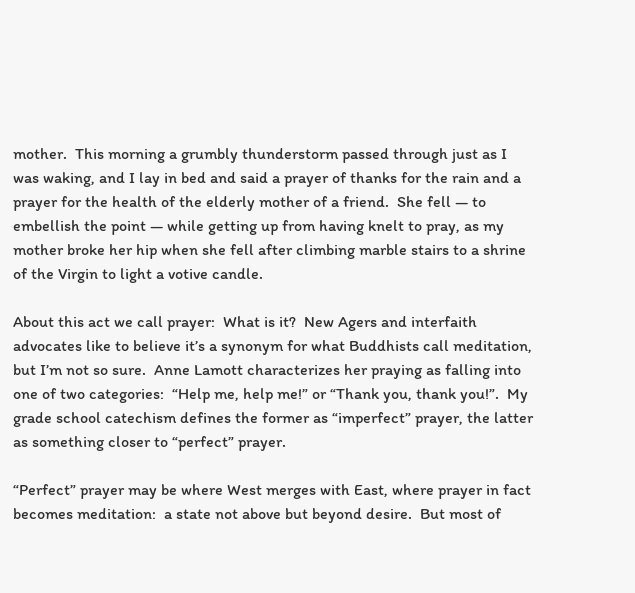mother.  This morning a grumbly thunderstorm passed through just as I was waking, and I lay in bed and said a prayer of thanks for the rain and a prayer for the health of the elderly mother of a friend.  She fell — to embellish the point — while getting up from having knelt to pray, as my mother broke her hip when she fell after climbing marble stairs to a shrine of the Virgin to light a votive candle.

About this act we call prayer:  What is it?  New Agers and interfaith advocates like to believe it’s a synonym for what Buddhists call meditation, but I’m not so sure.  Anne Lamott characterizes her praying as falling into one of two categories:  “Help me, help me!” or “Thank you, thank you!”.  My grade school catechism defines the former as “imperfect” prayer, the latter as something closer to “perfect” prayer.

“Perfect” prayer may be where West merges with East, where prayer in fact becomes meditation:  a state not above but beyond desire.  But most of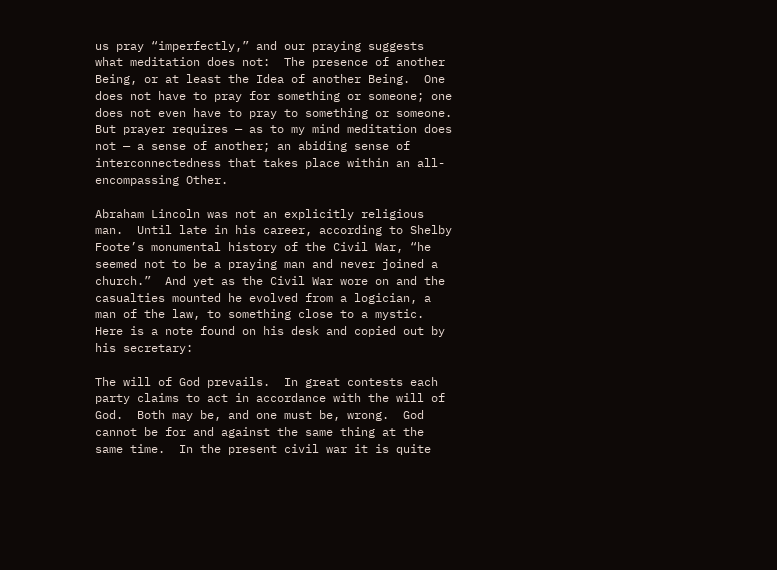us pray “imperfectly,” and our praying suggests what meditation does not:  The presence of another Being, or at least the Idea of another Being.  One does not have to pray for something or someone; one does not even have to pray to something or someone.  But prayer requires — as to my mind meditation does not — a sense of another; an abiding sense of interconnectedness that takes place within an all-encompassing Other.

Abraham Lincoln was not an explicitly religious man.  Until late in his career, according to Shelby Foote’s monumental history of the Civil War, “he seemed not to be a praying man and never joined a church.”  And yet as the Civil War wore on and the casualties mounted he evolved from a logician, a man of the law, to something close to a mystic.  Here is a note found on his desk and copied out by his secretary:

The will of God prevails.  In great contests each party claims to act in accordance with the will of God.  Both may be, and one must be, wrong.  God cannot be for and against the same thing at the same time.  In the present civil war it is quite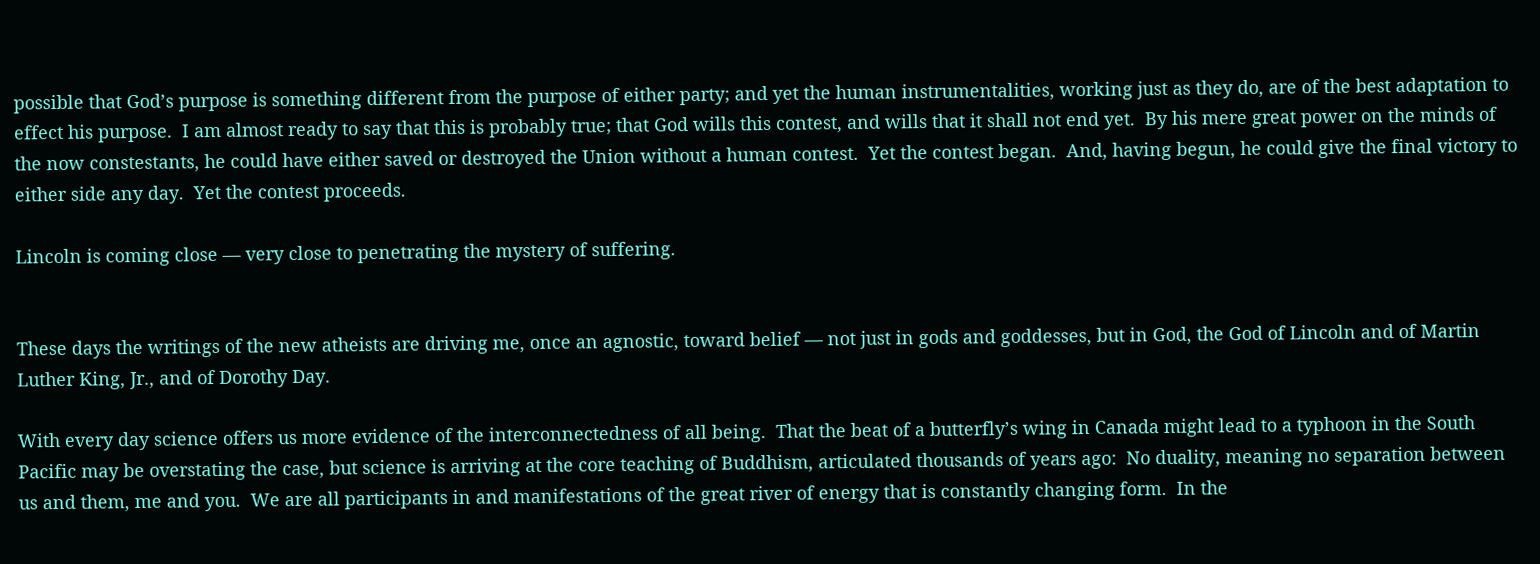possible that God’s purpose is something different from the purpose of either party; and yet the human instrumentalities, working just as they do, are of the best adaptation to effect his purpose.  I am almost ready to say that this is probably true; that God wills this contest, and wills that it shall not end yet.  By his mere great power on the minds of the now constestants, he could have either saved or destroyed the Union without a human contest.  Yet the contest began.  And, having begun, he could give the final victory to either side any day.  Yet the contest proceeds.

Lincoln is coming close — very close to penetrating the mystery of suffering.


These days the writings of the new atheists are driving me, once an agnostic, toward belief — not just in gods and goddesses, but in God, the God of Lincoln and of Martin Luther King, Jr., and of Dorothy Day.

With every day science offers us more evidence of the interconnectedness of all being.  That the beat of a butterfly’s wing in Canada might lead to a typhoon in the South Pacific may be overstating the case, but science is arriving at the core teaching of Buddhism, articulated thousands of years ago:  No duality, meaning no separation between us and them, me and you.  We are all participants in and manifestations of the great river of energy that is constantly changing form.  In the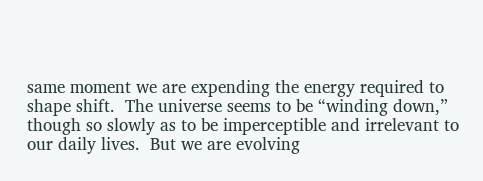same moment we are expending the energy required to shape shift.  The universe seems to be “winding down,” though so slowly as to be imperceptible and irrelevant to our daily lives.  But we are evolving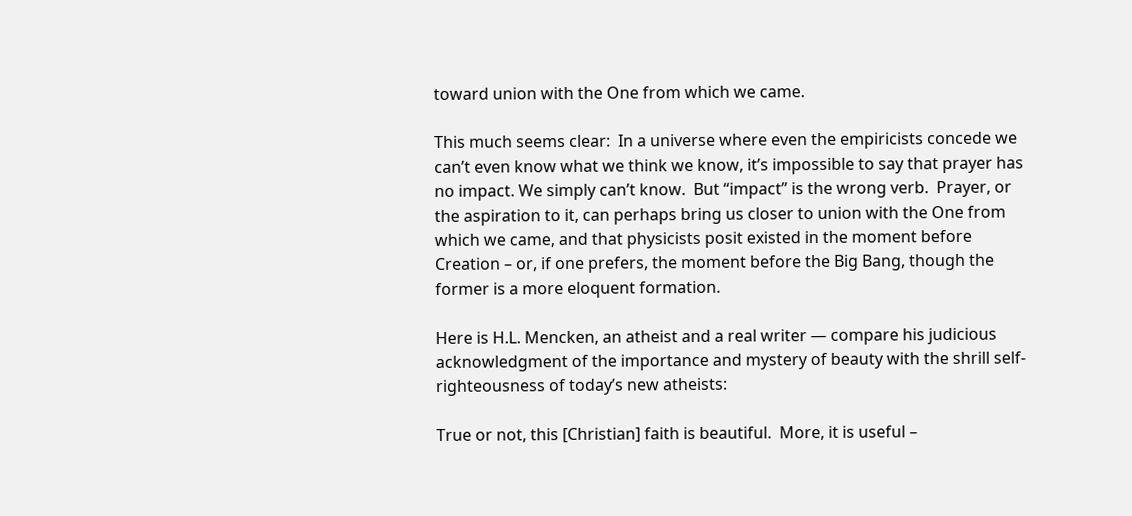toward union with the One from which we came.

This much seems clear:  In a universe where even the empiricists concede we can’t even know what we think we know, it’s impossible to say that prayer has no impact. We simply can’t know.  But “impact” is the wrong verb.  Prayer, or the aspiration to it, can perhaps bring us closer to union with the One from which we came, and that physicists posit existed in the moment before Creation – or, if one prefers, the moment before the Big Bang, though the former is a more eloquent formation.

Here is H.L. Mencken, an atheist and a real writer — compare his judicious acknowledgment of the importance and mystery of beauty with the shrill self-righteousness of today’s new atheists:

True or not, this [Christian] faith is beautiful.  More, it is useful –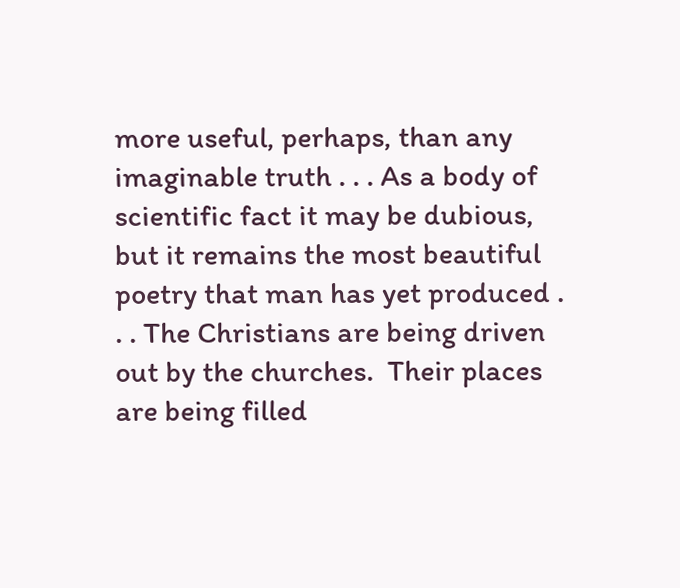more useful, perhaps, than any imaginable truth . . . As a body of scientific fact it may be dubious, but it remains the most beautiful poetry that man has yet produced . . . The Christians are being driven out by the churches.  Their places are being filled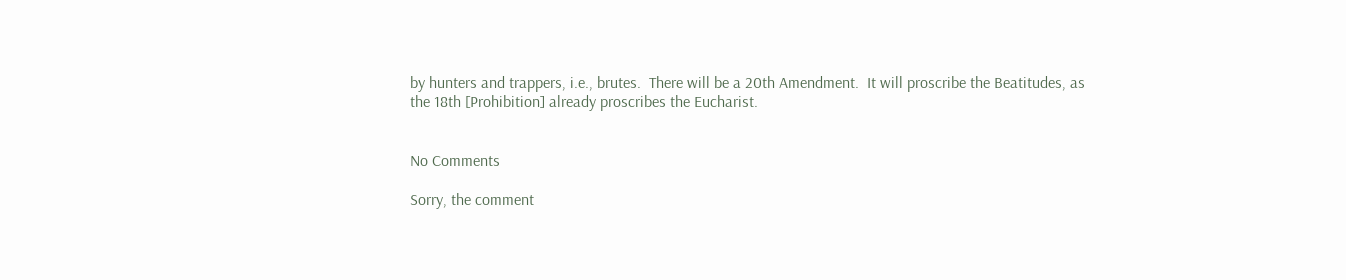by hunters and trappers, i.e., brutes.  There will be a 20th Amendment.  It will proscribe the Beatitudes, as the 18th [Prohibition] already proscribes the Eucharist.


No Comments

Sorry, the comment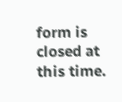form is closed at this time.